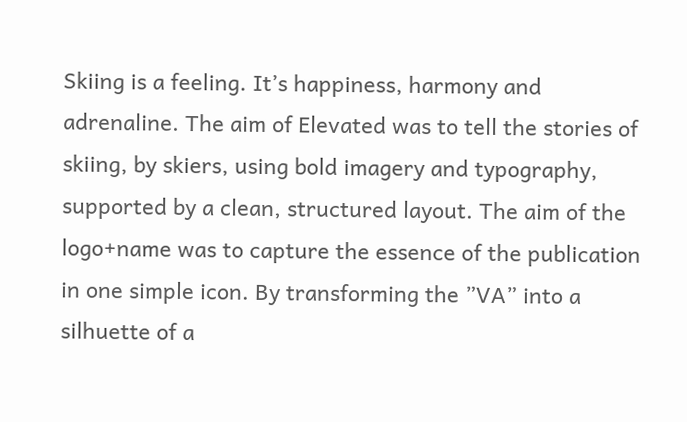Skiing is a feeling. It’s happiness, harmony and adrenaline. The aim of Elevated was to tell the stories of skiing, by skiers, using bold imagery and typography, supported by a clean, structured layout. The aim of the logo+name was to capture the essence of the publication in one simple icon. By transforming the ”VA” into a silhuette of a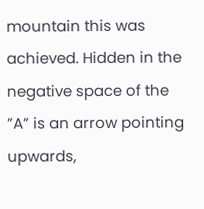mountain this was achieved. Hidden in the negative space of the ”A” is an arrow pointing upwards,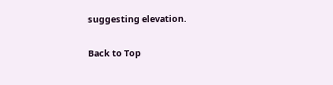suggesting elevation.

Back to Top